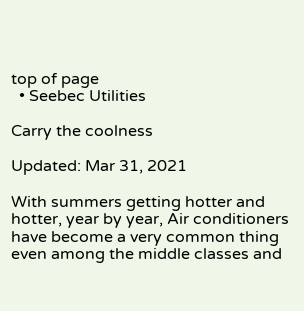top of page
  • Seebec Utilities

Carry the coolness

Updated: Mar 31, 2021

With summers getting hotter and hotter, year by year, Air conditioners have become a very common thing even among the middle classes and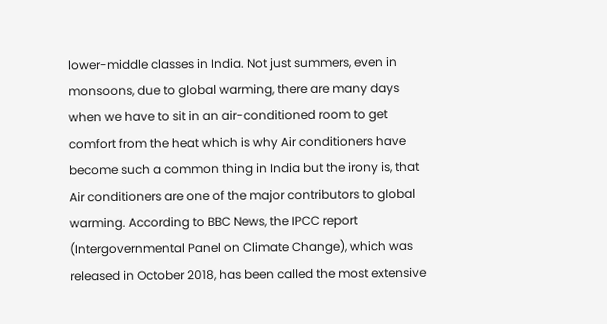lower-middle classes in India. Not just summers, even in monsoons, due to global warming, there are many days when we have to sit in an air-conditioned room to get comfort from the heat which is why Air conditioners have become such a common thing in India but the irony is, that Air conditioners are one of the major contributors to global warming. According to BBC News, the IPCC report (Intergovernmental Panel on Climate Change), which was released in October 2018, has been called the most extensive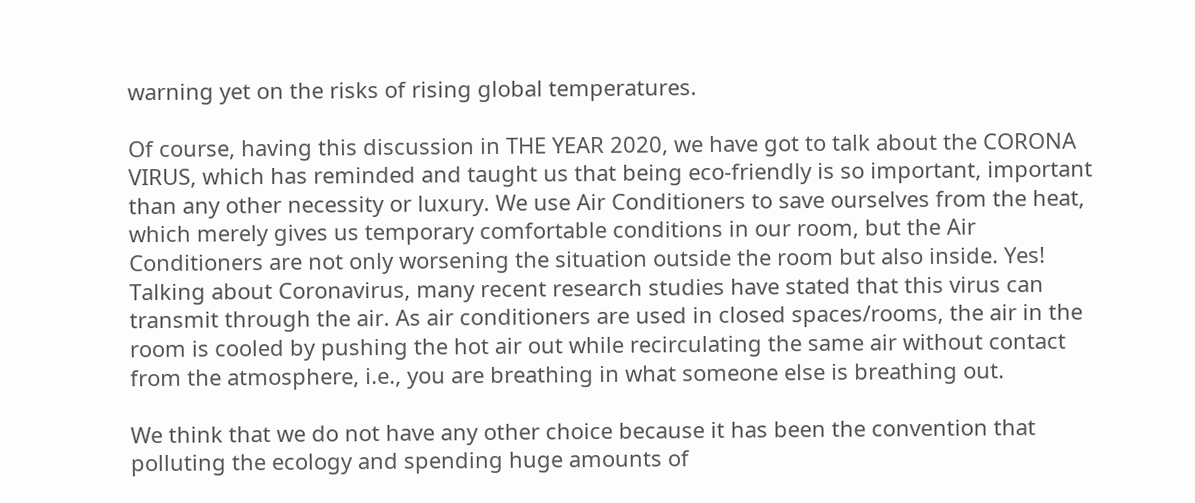warning yet on the risks of rising global temperatures.

Of course, having this discussion in THE YEAR 2020, we have got to talk about the CORONA VIRUS, which has reminded and taught us that being eco-friendly is so important, important than any other necessity or luxury. We use Air Conditioners to save ourselves from the heat, which merely gives us temporary comfortable conditions in our room, but the Air Conditioners are not only worsening the situation outside the room but also inside. Yes! Talking about Coronavirus, many recent research studies have stated that this virus can transmit through the air. As air conditioners are used in closed spaces/rooms, the air in the room is cooled by pushing the hot air out while recirculating the same air without contact from the atmosphere, i.e., you are breathing in what someone else is breathing out.

We think that we do not have any other choice because it has been the convention that polluting the ecology and spending huge amounts of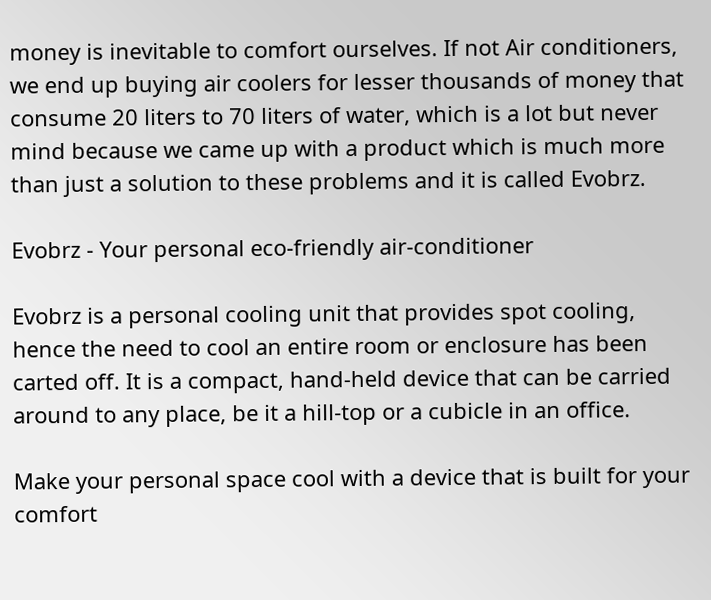money is inevitable to comfort ourselves. If not Air conditioners, we end up buying air coolers for lesser thousands of money that consume 20 liters to 70 liters of water, which is a lot but never mind because we came up with a product which is much more than just a solution to these problems and it is called Evobrz.

Evobrz - Your personal eco-friendly air-conditioner

Evobrz is a personal cooling unit that provides spot cooling, hence the need to cool an entire room or enclosure has been carted off. It is a compact, hand-held device that can be carried around to any place, be it a hill-top or a cubicle in an office.

Make your personal space cool with a device that is built for your comfort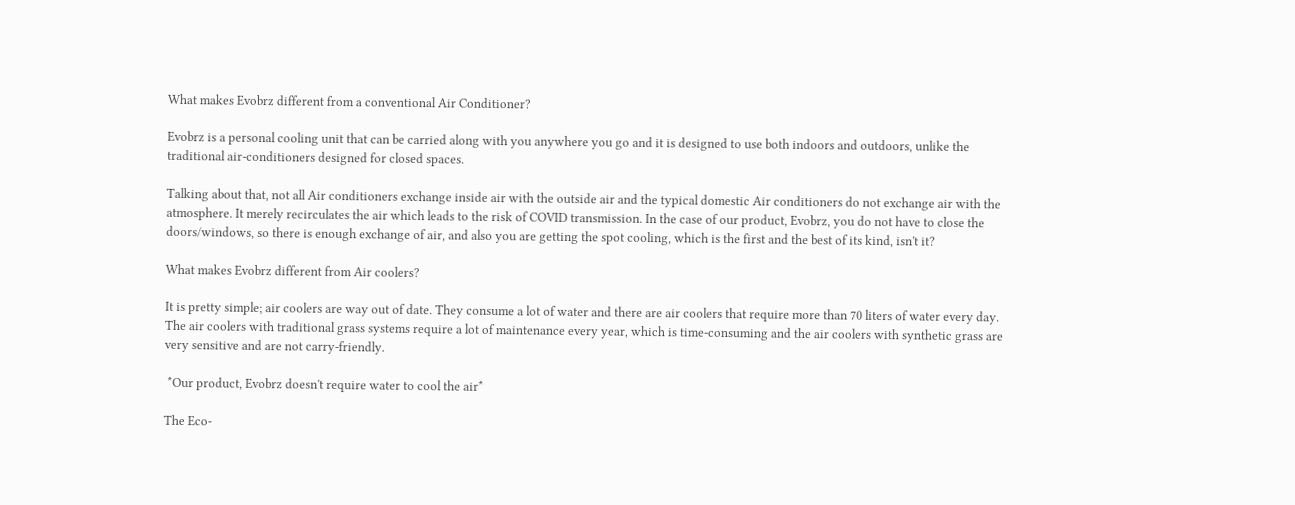What makes Evobrz different from a conventional Air Conditioner?

Evobrz is a personal cooling unit that can be carried along with you anywhere you go and it is designed to use both indoors and outdoors, unlike the traditional air-conditioners designed for closed spaces.

Talking about that, not all Air conditioners exchange inside air with the outside air and the typical domestic Air conditioners do not exchange air with the atmosphere. It merely recirculates the air which leads to the risk of COVID transmission. In the case of our product, Evobrz, you do not have to close the doors/windows, so there is enough exchange of air, and also you are getting the spot cooling, which is the first and the best of its kind, isn't it?

What makes Evobrz different from Air coolers?

It is pretty simple; air coolers are way out of date. They consume a lot of water and there are air coolers that require more than 70 liters of water every day. The air coolers with traditional grass systems require a lot of maintenance every year, which is time-consuming and the air coolers with synthetic grass are very sensitive and are not carry-friendly.

 *Our product, Evobrz doesn't require water to cool the air*

The Eco-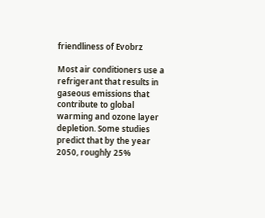friendliness of Evobrz

Most air conditioners use a refrigerant that results in gaseous emissions that contribute to global warming and ozone layer depletion. Some studies predict that by the year 2050, roughly 25%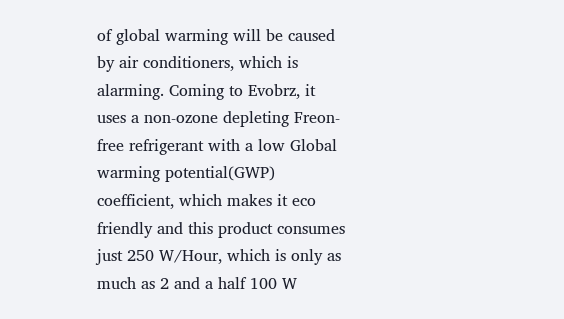of global warming will be caused by air conditioners, which is alarming. Coming to Evobrz, it uses a non-ozone depleting Freon-free refrigerant with a low Global warming potential(GWP) coefficient, which makes it eco friendly and this product consumes just 250 W/Hour, which is only as much as 2 and a half 100 W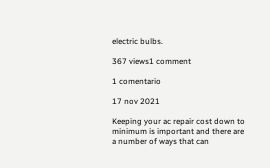electric bulbs.

367 views1 comment

1 comentario

17 nov 2021

Keeping your ac repair cost down to minimum is important and there are a number of ways that can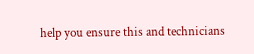help you ensure this and technicians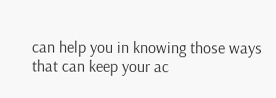can help you in knowing those ways that can keep your ac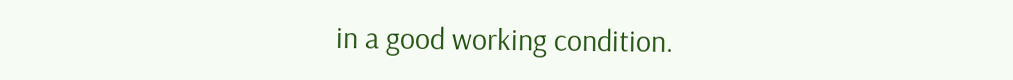in a good working condition.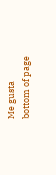Me gusta
bottom of page